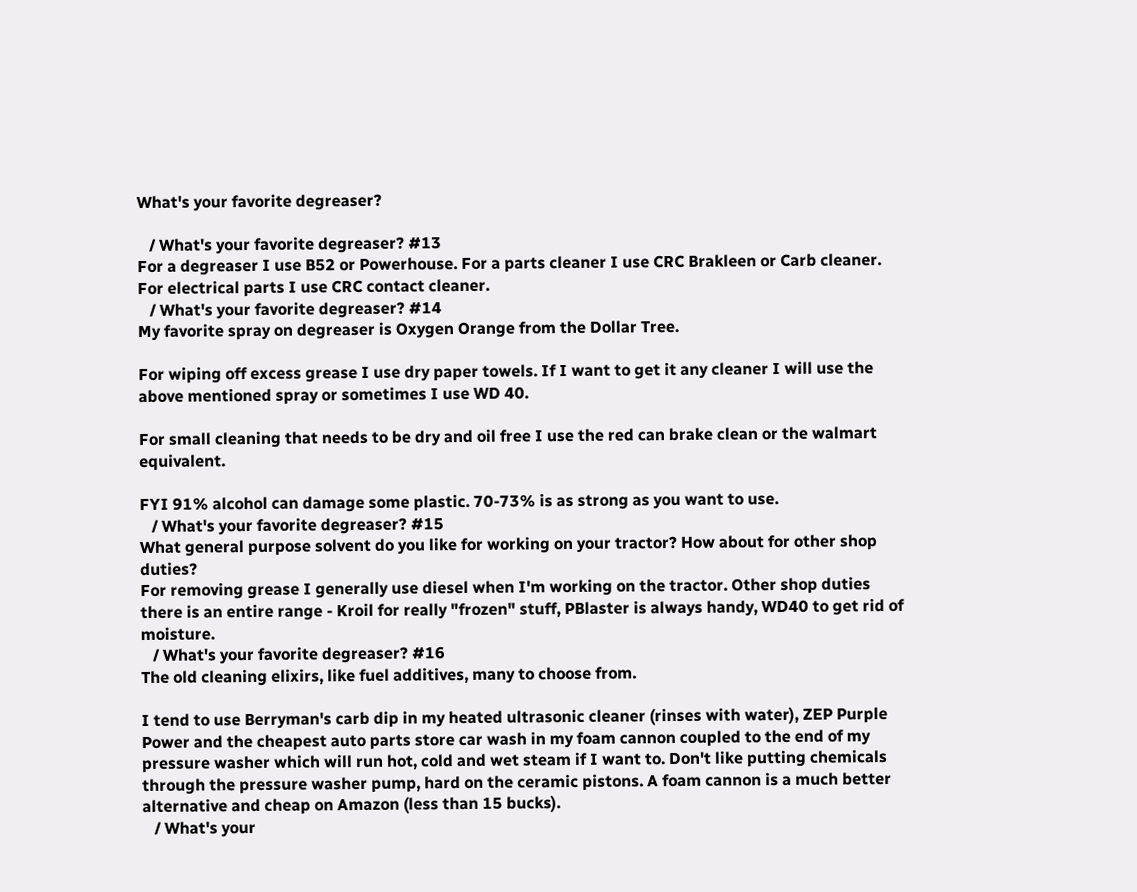What's your favorite degreaser?

   / What's your favorite degreaser? #13
For a degreaser I use B52 or Powerhouse. For a parts cleaner I use CRC Brakleen or Carb cleaner. For electrical parts I use CRC contact cleaner.
   / What's your favorite degreaser? #14
My favorite spray on degreaser is Oxygen Orange from the Dollar Tree.

For wiping off excess grease I use dry paper towels. If I want to get it any cleaner I will use the above mentioned spray or sometimes I use WD 40.

For small cleaning that needs to be dry and oil free I use the red can brake clean or the walmart equivalent.

FYI 91% alcohol can damage some plastic. 70-73% is as strong as you want to use.
   / What's your favorite degreaser? #15
What general purpose solvent do you like for working on your tractor? How about for other shop duties?
For removing grease I generally use diesel when I'm working on the tractor. Other shop duties there is an entire range - Kroil for really "frozen" stuff, PBlaster is always handy, WD40 to get rid of moisture.
   / What's your favorite degreaser? #16
The old cleaning elixirs, like fuel additives, many to choose from.

I tend to use Berryman's carb dip in my heated ultrasonic cleaner (rinses with water), ZEP Purple Power and the cheapest auto parts store car wash in my foam cannon coupled to the end of my pressure washer which will run hot, cold and wet steam if I want to. Don't like putting chemicals through the pressure washer pump, hard on the ceramic pistons. A foam cannon is a much better alternative and cheap on Amazon (less than 15 bucks).
   / What's your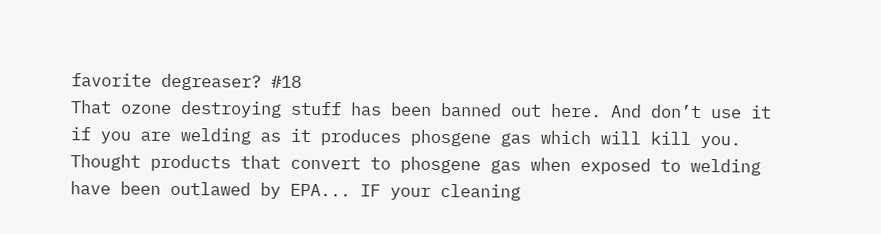favorite degreaser? #18
That ozone destroying stuff has been banned out here. And don’t use it if you are welding as it produces phosgene gas which will kill you.
Thought products that convert to phosgene gas when exposed to welding have been outlawed by EPA... IF your cleaning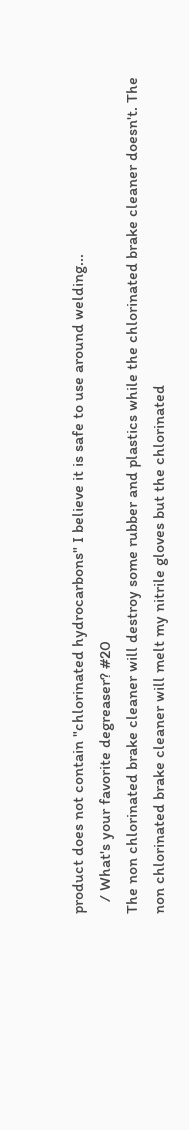product does not contain "chlorinated hydrocarbons" I believe it is safe to use around welding...
   / What's your favorite degreaser? #20
The non chlorinated brake cleaner will destroy some rubber and plastics while the chlorinated brake cleaner doesn't. The non chlorinated brake cleaner will melt my nitrile gloves but the chlorinated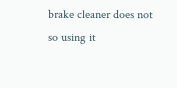brake cleaner does not so using it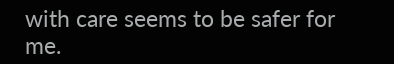with care seems to be safer for me.